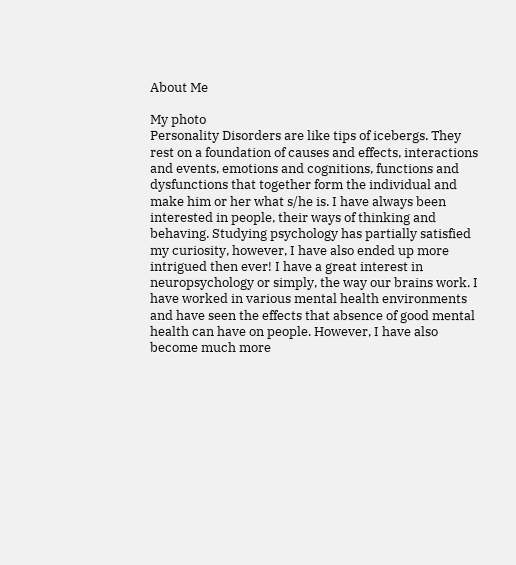About Me

My photo
Personality Disorders are like tips of icebergs. They rest on a foundation of causes and effects, interactions and events, emotions and cognitions, functions and dysfunctions that together form the individual and make him or her what s/he is. I have always been interested in people, their ways of thinking and behaving. Studying psychology has partially satisfied my curiosity, however, I have also ended up more intrigued then ever! I have a great interest in neuropsychology or simply, the way our brains work. I have worked in various mental health environments and have seen the effects that absence of good mental health can have on people. However, I have also become much more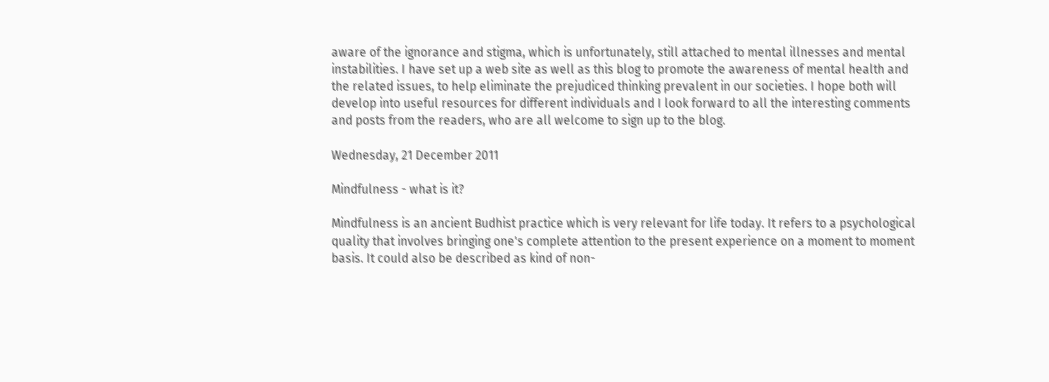aware of the ignorance and stigma, which is unfortunately, still attached to mental illnesses and mental instabilities. I have set up a web site as well as this blog to promote the awareness of mental health and the related issues, to help eliminate the prejudiced thinking prevalent in our societies. I hope both will develop into useful resources for different individuals and I look forward to all the interesting comments and posts from the readers, who are all welcome to sign up to the blog.

Wednesday, 21 December 2011

Mindfulness - what is it?

Mindfulness is an ancient Budhist practice which is very relevant for life today. It refers to a psychological quality that involves bringing one's complete attention to the present experience on a moment to moment basis. It could also be described as kind of non-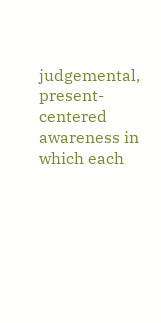judgemental, present-centered awareness in which each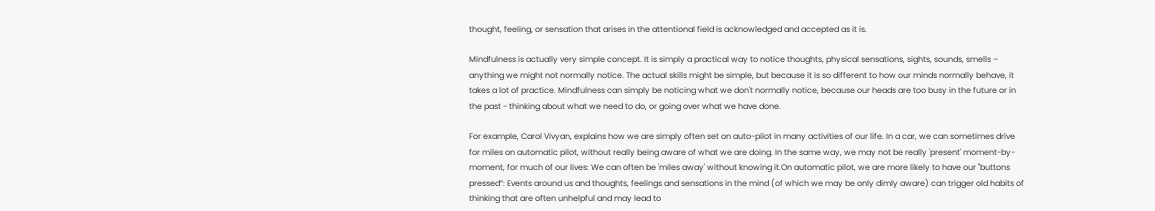thought, feeling, or sensation that arises in the attentional field is acknowledged and accepted as it is.

Mindfulness is actually very simple concept. It is simply a practical way to notice thoughts, physical sensations, sights, sounds, smells – anything we might not normally notice. The actual skills might be simple, but because it is so different to how our minds normally behave, it takes a lot of practice. Mindfulness can simply be noticing what we don't normally notice, because our heads are too busy in the future or in the past - thinking about what we need to do, or going over what we have done.

For example, Carol Vivyan, explains how we are simply often set on auto-pilot in many activities of our life. In a car, we can sometimes drive for miles on automatic pilot, without really being aware of what we are doing. In the same way, we may not be really 'present' moment-by-moment, for much of our lives: We can often be 'miles away' without knowing it.On automatic pilot, we are more likely to have our "buttons pressed”: Events around us and thoughts, feelings and sensations in the mind (of which we may be only dimly aware) can trigger old habits of thinking that are often unhelpful and may lead to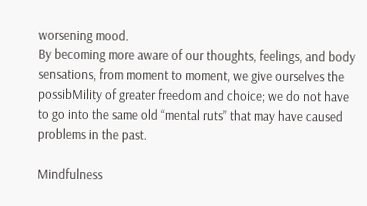worsening mood.
By becoming more aware of our thoughts, feelings, and body sensations, from moment to moment, we give ourselves the possibMility of greater freedom and choice; we do not have to go into the same old “mental ruts” that may have caused problems in the past.

Mindfulness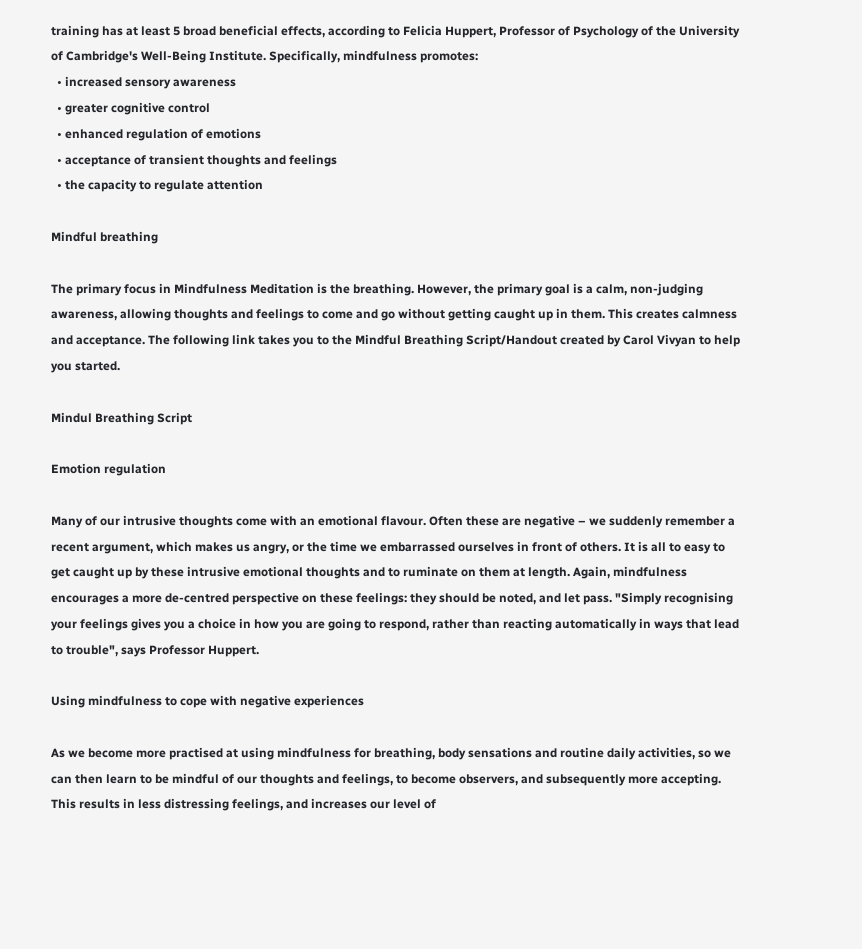training has at least 5 broad beneficial effects, according to Felicia Huppert, Professor of Psychology of the University of Cambridge's Well-Being Institute. Specifically, mindfulness promotes:
  • increased sensory awareness
  • greater cognitive control
  • enhanced regulation of emotions
  • acceptance of transient thoughts and feelings
  • the capacity to regulate attention

Mindful breathing

The primary focus in Mindfulness Meditation is the breathing. However, the primary goal is a calm, non-judging awareness, allowing thoughts and feelings to come and go without getting caught up in them. This creates calmness and acceptance. The following link takes you to the Mindful Breathing Script/Handout created by Carol Vivyan to help you started.

Mindul Breathing Script

Emotion regulation

Many of our intrusive thoughts come with an emotional flavour. Often these are negative – we suddenly remember a recent argument, which makes us angry, or the time we embarrassed ourselves in front of others. It is all to easy to get caught up by these intrusive emotional thoughts and to ruminate on them at length. Again, mindfulness encourages a more de-centred perspective on these feelings: they should be noted, and let pass. "Simply recognising your feelings gives you a choice in how you are going to respond, rather than reacting automatically in ways that lead to trouble", says Professor Huppert.

Using mindfulness to cope with negative experiences

As we become more practised at using mindfulness for breathing, body sensations and routine daily activities, so we can then learn to be mindful of our thoughts and feelings, to become observers, and subsequently more accepting. This results in less distressing feelings, and increases our level of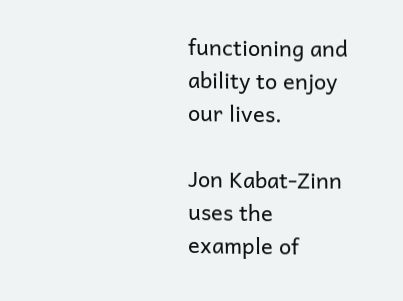functioning and ability to enjoy our lives.

Jon Kabat-Zinn uses the example of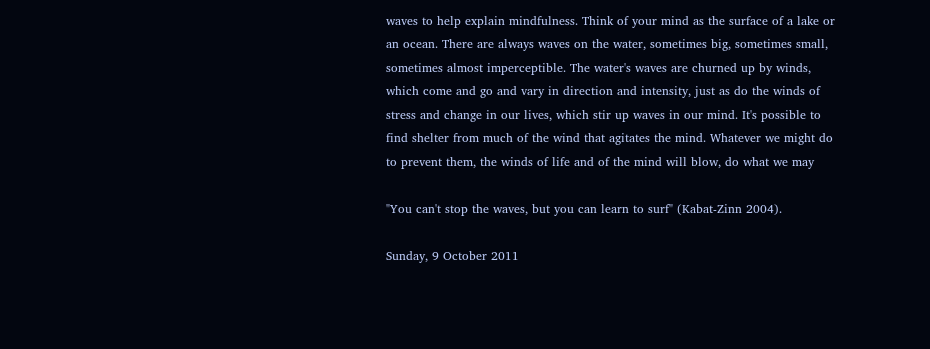waves to help explain mindfulness. Think of your mind as the surface of a lake or an ocean. There are always waves on the water, sometimes big, sometimes small, sometimes almost imperceptible. The water's waves are churned up by winds, which come and go and vary in direction and intensity, just as do the winds of stress and change in our lives, which stir up waves in our mind. It's possible to find shelter from much of the wind that agitates the mind. Whatever we might do to prevent them, the winds of life and of the mind will blow, do what we may

"You can't stop the waves, but you can learn to surf" (Kabat-Zinn 2004).

Sunday, 9 October 2011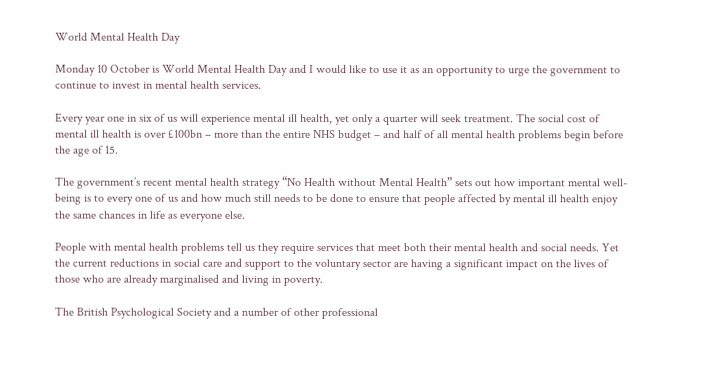World Mental Health Day

Monday 10 October is World Mental Health Day and I would like to use it as an opportunity to urge the government to continue to invest in mental health services.

Every year one in six of us will experience mental ill health, yet only a quarter will seek treatment. The social cost of mental ill health is over £100bn – more than the entire NHS budget – and half of all mental health problems begin before the age of 15.

The government’s recent mental health strategy “No Health without Mental Health” sets out how important mental well-being is to every one of us and how much still needs to be done to ensure that people affected by mental ill health enjoy the same chances in life as everyone else.

People with mental health problems tell us they require services that meet both their mental health and social needs. Yet the current reductions in social care and support to the voluntary sector are having a significant impact on the lives of those who are already marginalised and living in poverty.

The British Psychological Society and a number of other professional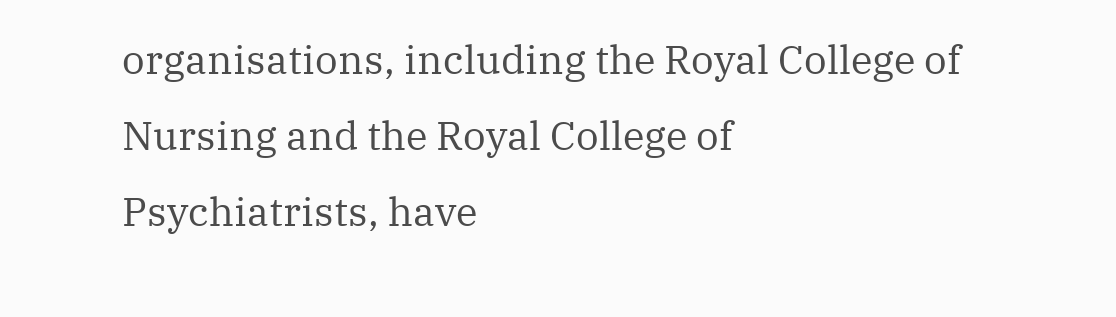organisations, including the Royal College of Nursing and the Royal College of Psychiatrists, have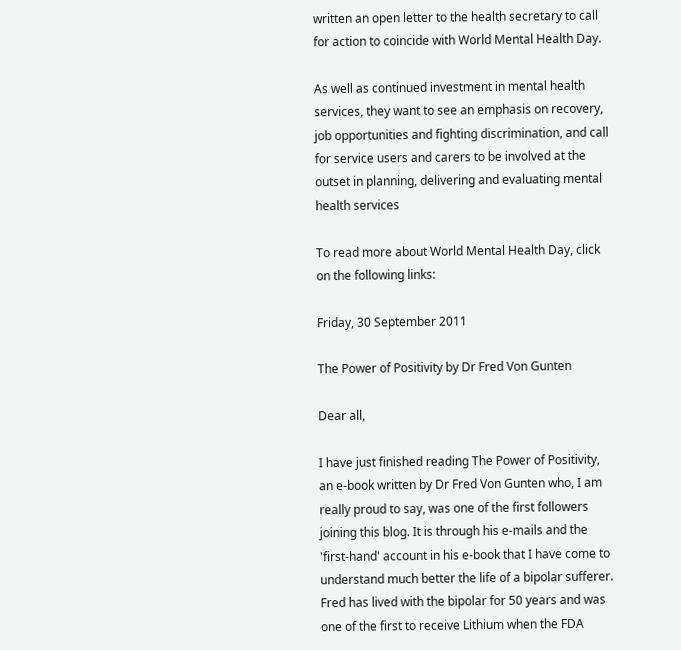written an open letter to the health secretary to call for action to coincide with World Mental Health Day.

As well as continued investment in mental health services, they want to see an emphasis on recovery, job opportunities and fighting discrimination, and call for service users and carers to be involved at the outset in planning, delivering and evaluating mental health services

To read more about World Mental Health Day, click on the following links:

Friday, 30 September 2011

The Power of Positivity by Dr Fred Von Gunten

Dear all,

I have just finished reading The Power of Positivity, an e-book written by Dr Fred Von Gunten who, I am really proud to say, was one of the first followers joining this blog. It is through his e-mails and the 'first-hand' account in his e-book that I have come to understand much better the life of a bipolar sufferer. Fred has lived with the bipolar for 50 years and was one of the first to receive Lithium when the FDA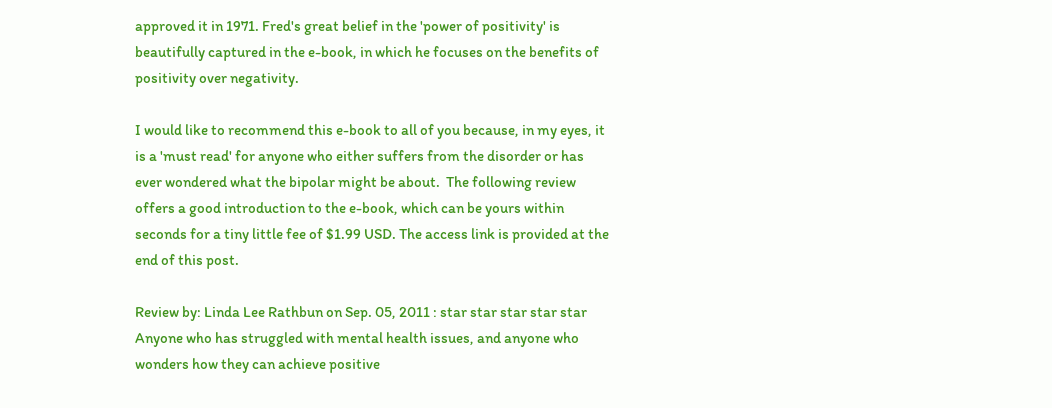approved it in 1971. Fred's great belief in the 'power of positivity' is beautifully captured in the e-book, in which he focuses on the benefits of positivity over negativity.

I would like to recommend this e-book to all of you because, in my eyes, it is a 'must read' for anyone who either suffers from the disorder or has ever wondered what the bipolar might be about.  The following review offers a good introduction to the e-book, which can be yours within seconds for a tiny little fee of $1.99 USD. The access link is provided at the end of this post.

Review by: Linda Lee Rathbun on Sep. 05, 2011 : star star star star star
Anyone who has struggled with mental health issues, and anyone who wonders how they can achieve positive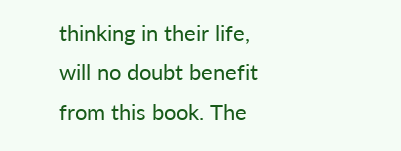thinking in their life, will no doubt benefit from this book. The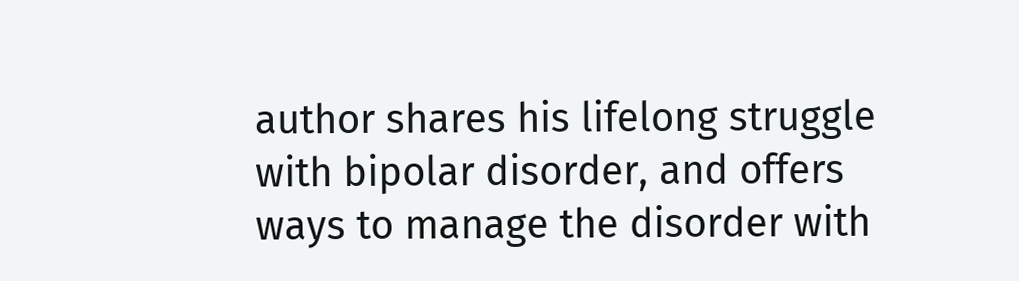author shares his lifelong struggle with bipolar disorder, and offers ways to manage the disorder with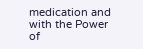medication and with the Power of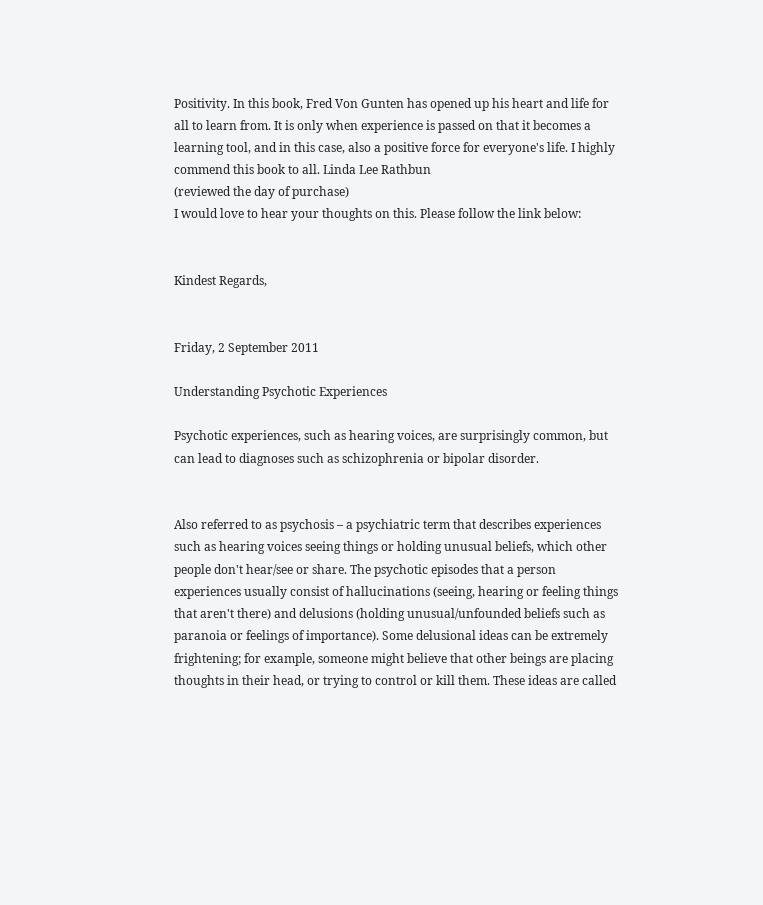Positivity. In this book, Fred Von Gunten has opened up his heart and life for all to learn from. It is only when experience is passed on that it becomes a learning tool, and in this case, also a positive force for everyone's life. I highly commend this book to all. Linda Lee Rathbun
(reviewed the day of purchase)
I would love to hear your thoughts on this. Please follow the link below:


Kindest Regards,


Friday, 2 September 2011

Understanding Psychotic Experiences

Psychotic experiences, such as hearing voices, are surprisingly common, but can lead to diagnoses such as schizophrenia or bipolar disorder.


Also referred to as psychosis – a psychiatric term that describes experiences such as hearing voices seeing things or holding unusual beliefs, which other people don't hear/see or share. The psychotic episodes that a person experiences usually consist of hallucinations (seeing, hearing or feeling things that aren't there) and delusions (holding unusual/unfounded beliefs such as paranoia or feelings of importance). Some delusional ideas can be extremely frightening; for example, someone might believe that other beings are placing thoughts in their head, or trying to control or kill them. These ideas are called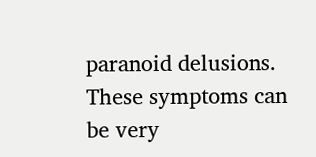paranoid delusions.
These symptoms can be very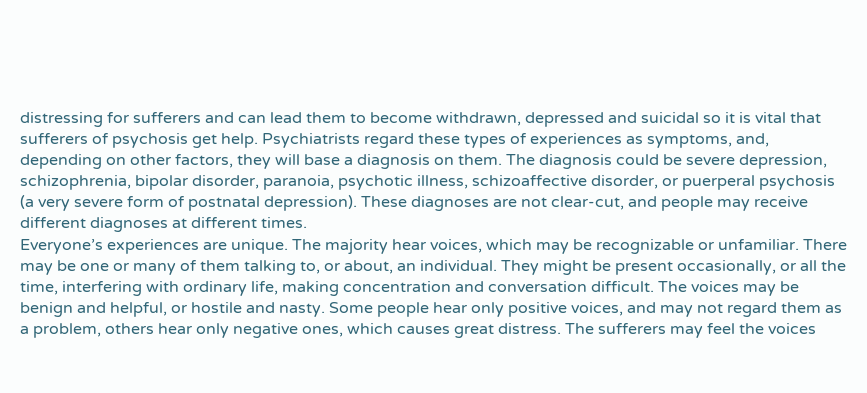distressing for sufferers and can lead them to become withdrawn, depressed and suicidal so it is vital that sufferers of psychosis get help. Psychiatrists regard these types of experiences as symptoms, and, depending on other factors, they will base a diagnosis on them. The diagnosis could be severe depression, schizophrenia, bipolar disorder, paranoia, psychotic illness, schizoaffective disorder, or puerperal psychosis (a very severe form of postnatal depression). These diagnoses are not clear-cut, and people may receive different diagnoses at different times.
Everyone’s experiences are unique. The majority hear voices, which may be recognizable or unfamiliar. There may be one or many of them talking to, or about, an individual. They might be present occasionally, or all the time, interfering with ordinary life, making concentration and conversation difficult. The voices may be benign and helpful, or hostile and nasty. Some people hear only positive voices, and may not regard them as a problem, others hear only negative ones, which causes great distress. The sufferers may feel the voices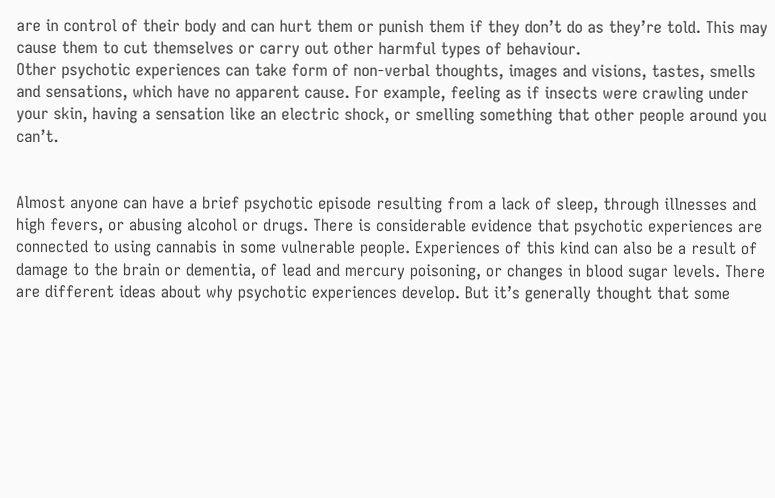are in control of their body and can hurt them or punish them if they don’t do as they’re told. This may cause them to cut themselves or carry out other harmful types of behaviour.
Other psychotic experiences can take form of non-verbal thoughts, images and visions, tastes, smells and sensations, which have no apparent cause. For example, feeling as if insects were crawling under your skin, having a sensation like an electric shock, or smelling something that other people around you can’t.


Almost anyone can have a brief psychotic episode resulting from a lack of sleep, through illnesses and high fevers, or abusing alcohol or drugs. There is considerable evidence that psychotic experiences are connected to using cannabis in some vulnerable people. Experiences of this kind can also be a result of damage to the brain or dementia, of lead and mercury poisoning, or changes in blood sugar levels. There are different ideas about why psychotic experiences develop. But it’s generally thought that some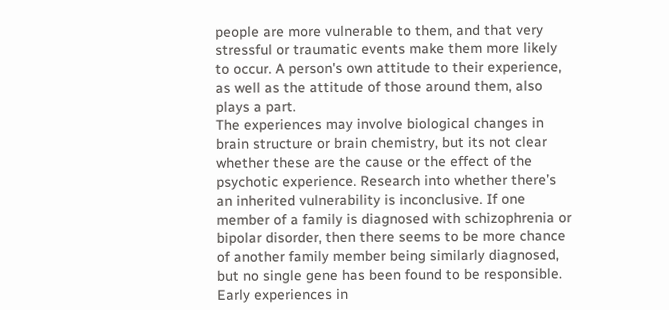people are more vulnerable to them, and that very stressful or traumatic events make them more likely to occur. A person's own attitude to their experience, as well as the attitude of those around them, also plays a part.
The experiences may involve biological changes in brain structure or brain chemistry, but its not clear whether these are the cause or the effect of the psychotic experience. Research into whether there’s an inherited vulnerability is inconclusive. If one member of a family is diagnosed with schizophrenia or bipolar disorder, then there seems to be more chance of another family member being similarly diagnosed, but no single gene has been found to be responsible. Early experiences in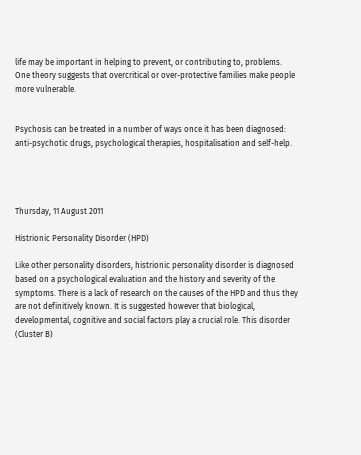life may be important in helping to prevent, or contributing to, problems. One theory suggests that overcritical or over-protective families make people more vulnerable.


Psychosis can be treated in a number of ways once it has been diagnosed: anti-psychotic drugs, psychological therapies, hospitalisation and self-help.




Thursday, 11 August 2011

Histrionic Personality Disorder (HPD)

Like other personality disorders, histrionic personality disorder is diagnosed based on a psychological evaluation and the history and severity of the symptoms. There is a lack of research on the causes of the HPD and thus they are not definitively known. It is suggested however that biological, developmental, cognitive and social factors play a crucial role. This disorder (Cluster B)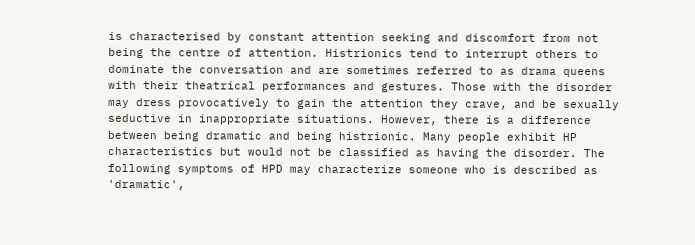is characterised by constant attention seeking and discomfort from not being the centre of attention. Histrionics tend to interrupt others to dominate the conversation and are sometimes referred to as drama queens with their theatrical performances and gestures. Those with the disorder may dress provocatively to gain the attention they crave, and be sexually seductive in inappropriate situations. However, there is a difference between being dramatic and being histrionic. Many people exhibit HP characteristics but would not be classified as having the disorder. The following symptoms of HPD may characterize someone who is described as 'dramatic',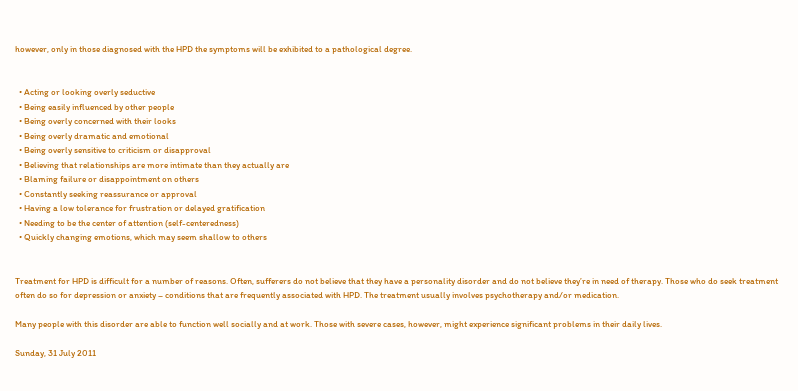however, only in those diagnosed with the HPD the symptoms will be exhibited to a pathological degree.


  • Acting or looking overly seductive
  • Being easily influenced by other people
  • Being overly concerned with their looks
  • Being overly dramatic and emotional
  • Being overly sensitive to criticism or disapproval
  • Believing that relationships are more intimate than they actually are
  • Blaming failure or disappointment on others
  • Constantly seeking reassurance or approval
  • Having a low tolerance for frustration or delayed gratification
  • Needing to be the center of attention (self-centeredness)
  • Quickly changing emotions, which may seem shallow to others


Treatment for HPD is difficult for a number of reasons. Often, sufferers do not believe that they have a personality disorder and do not believe they’re in need of therapy. Those who do seek treatment often do so for depression or anxiety – conditions that are frequently associated with HPD. The treatment usually involves psychotherapy and/or medication.

Many people with this disorder are able to function well socially and at work. Those with severe cases, however, might experience significant problems in their daily lives.

Sunday, 31 July 2011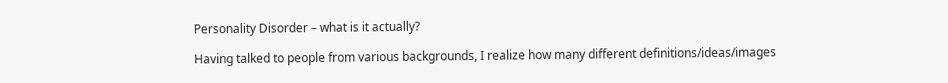Personality Disorder – what is it actually?

Having talked to people from various backgrounds, I realize how many different definitions/ideas/images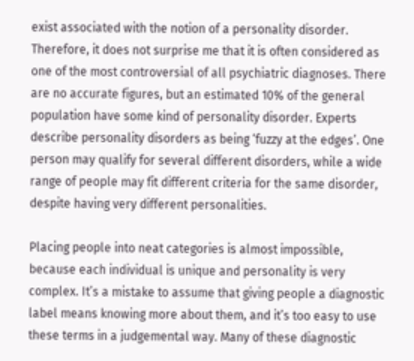exist associated with the notion of a personality disorder. Therefore, it does not surprise me that it is often considered as one of the most controversial of all psychiatric diagnoses. There are no accurate figures, but an estimated 10% of the general population have some kind of personality disorder. Experts describe personality disorders as being ‘fuzzy at the edges’. One person may qualify for several different disorders, while a wide range of people may fit different criteria for the same disorder, despite having very different personalities.

Placing people into neat categories is almost impossible, because each individual is unique and personality is very complex. It’s a mistake to assume that giving people a diagnostic label means knowing more about them, and it’s too easy to use these terms in a judgemental way. Many of these diagnostic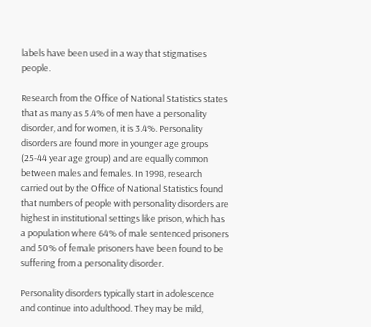labels have been used in a way that stigmatises people.

Research from the Office of National Statistics states that as many as 5.4% of men have a personality disorder, and for women, it is 3.4%. Personality disorders are found more in younger age groups (25-44 year age group) and are equally common between males and females. In 1998, research carried out by the Office of National Statistics found that numbers of people with personality disorders are highest in institutional settings like prison, which has a population where 64% of male sentenced prisoners and 50% of female prisoners have been found to be suffering from a personality disorder.

Personality disorders typically start in adolescence and continue into adulthood. They may be mild,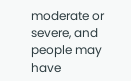moderate or severe, and people may have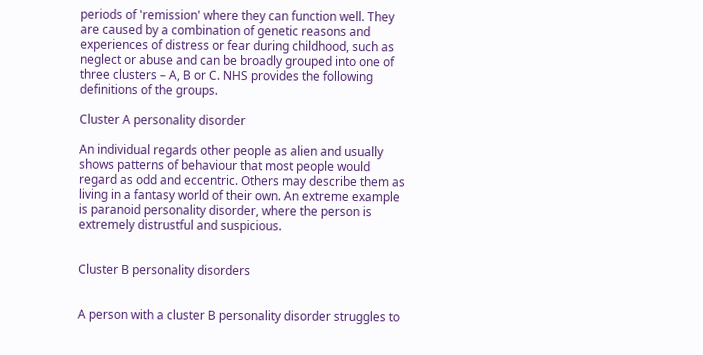periods of 'remission' where they can function well. They are caused by a combination of genetic reasons and experiences of distress or fear during childhood, such as neglect or abuse and can be broadly grouped into one of three clusters – A, B or C. NHS provides the following definitions of the groups.

Cluster A personality disorder

An individual regards other people as alien and usually shows patterns of behaviour that most people would regard as odd and eccentric. Others may describe them as living in a fantasy world of their own. An extreme example is paranoid personality disorder, where the person is extremely distrustful and suspicious.


Cluster B personality disorders


A person with a cluster B personality disorder struggles to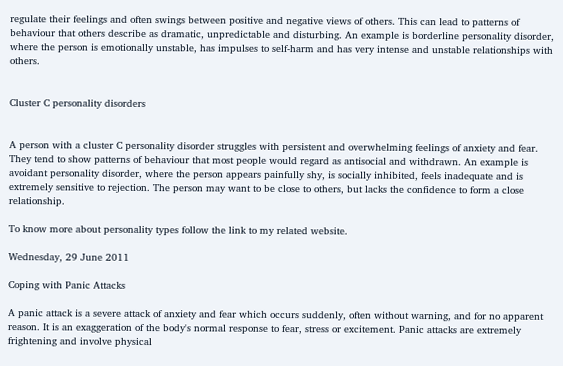regulate their feelings and often swings between positive and negative views of others. This can lead to patterns of behaviour that others describe as dramatic, unpredictable and disturbing. An example is borderline personality disorder, where the person is emotionally unstable, has impulses to self-harm and has very intense and unstable relationships with others.


Cluster C personality disorders


A person with a cluster C personality disorder struggles with persistent and overwhelming feelings of anxiety and fear. They tend to show patterns of behaviour that most people would regard as antisocial and withdrawn. An example is avoidant personality disorder, where the person appears painfully shy, is socially inhibited, feels inadequate and is extremely sensitive to rejection. The person may want to be close to others, but lacks the confidence to form a close relationship.

To know more about personality types follow the link to my related website.

Wednesday, 29 June 2011

Coping with Panic Attacks

A panic attack is a severe attack of anxiety and fear which occurs suddenly, often without warning, and for no apparent reason. It is an exaggeration of the body's normal response to fear, stress or excitement. Panic attacks are extremely frightening and involve physical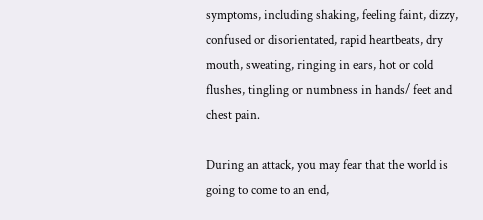symptoms, including shaking, feeling faint, dizzy, confused or disorientated, rapid heartbeats, dry mouth, sweating, ringing in ears, hot or cold flushes, tingling or numbness in hands/ feet and chest pain.

During an attack, you may fear that the world is going to come to an end,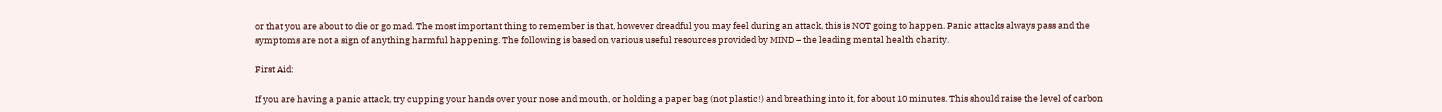or that you are about to die or go mad. The most important thing to remember is that, however dreadful you may feel during an attack, this is NOT going to happen. Panic attacks always pass and the symptoms are not a sign of anything harmful happening. The following is based on various useful resources provided by MIND – the leading mental health charity.

First Aid:

If you are having a panic attack, try cupping your hands over your nose and mouth, or holding a paper bag (not plastic!) and breathing into it, for about 10 minutes. This should raise the level of carbon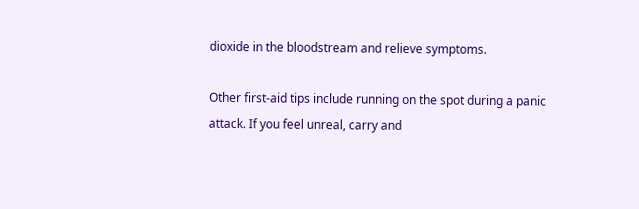dioxide in the bloodstream and relieve symptoms.

Other first-aid tips include running on the spot during a panic attack. If you feel unreal, carry and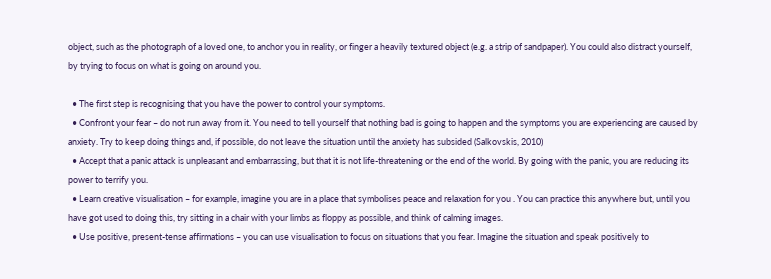object, such as the photograph of a loved one, to anchor you in reality, or finger a heavily textured object (e.g. a strip of sandpaper). You could also distract yourself, by trying to focus on what is going on around you.

  • The first step is recognising that you have the power to control your symptoms.
  • Confront your fear – do not run away from it. You need to tell yourself that nothing bad is going to happen and the symptoms you are experiencing are caused by anxiety. Try to keep doing things and, if possible, do not leave the situation until the anxiety has subsided (Salkovskis, 2010)
  • Accept that a panic attack is unpleasant and embarrassing, but that it is not life-threatening or the end of the world. By going with the panic, you are reducing its power to terrify you.
  • Learn creative visualisation – for example, imagine you are in a place that symbolises peace and relaxation for you . You can practice this anywhere but, until you have got used to doing this, try sitting in a chair with your limbs as floppy as possible, and think of calming images.
  • Use positive, present-tense affirmations – you can use visualisation to focus on situations that you fear. Imagine the situation and speak positively to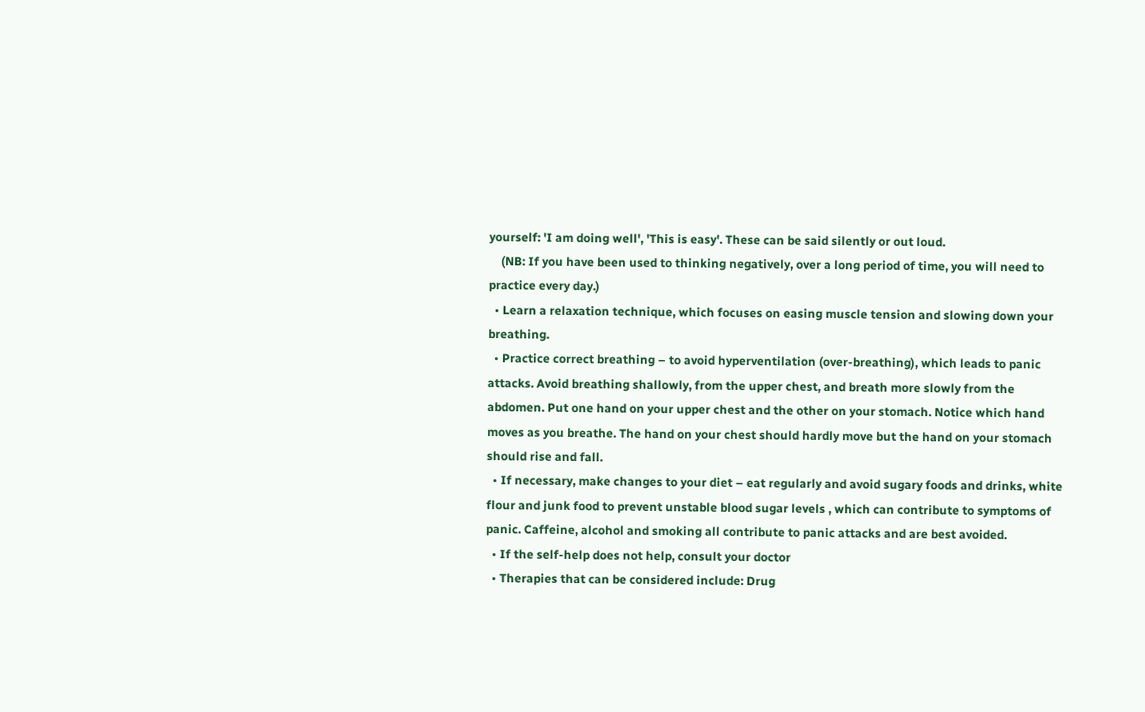yourself: 'I am doing well', 'This is easy'. These can be said silently or out loud.
    (NB: If you have been used to thinking negatively, over a long period of time, you will need to practice every day.)
  • Learn a relaxation technique, which focuses on easing muscle tension and slowing down your breathing.
  • Practice correct breathing – to avoid hyperventilation (over-breathing), which leads to panic attacks. Avoid breathing shallowly, from the upper chest, and breath more slowly from the abdomen. Put one hand on your upper chest and the other on your stomach. Notice which hand moves as you breathe. The hand on your chest should hardly move but the hand on your stomach should rise and fall.
  • If necessary, make changes to your diet – eat regularly and avoid sugary foods and drinks, white flour and junk food to prevent unstable blood sugar levels , which can contribute to symptoms of panic. Caffeine, alcohol and smoking all contribute to panic attacks and are best avoided.
  • If the self-help does not help, consult your doctor
  • Therapies that can be considered include: Drug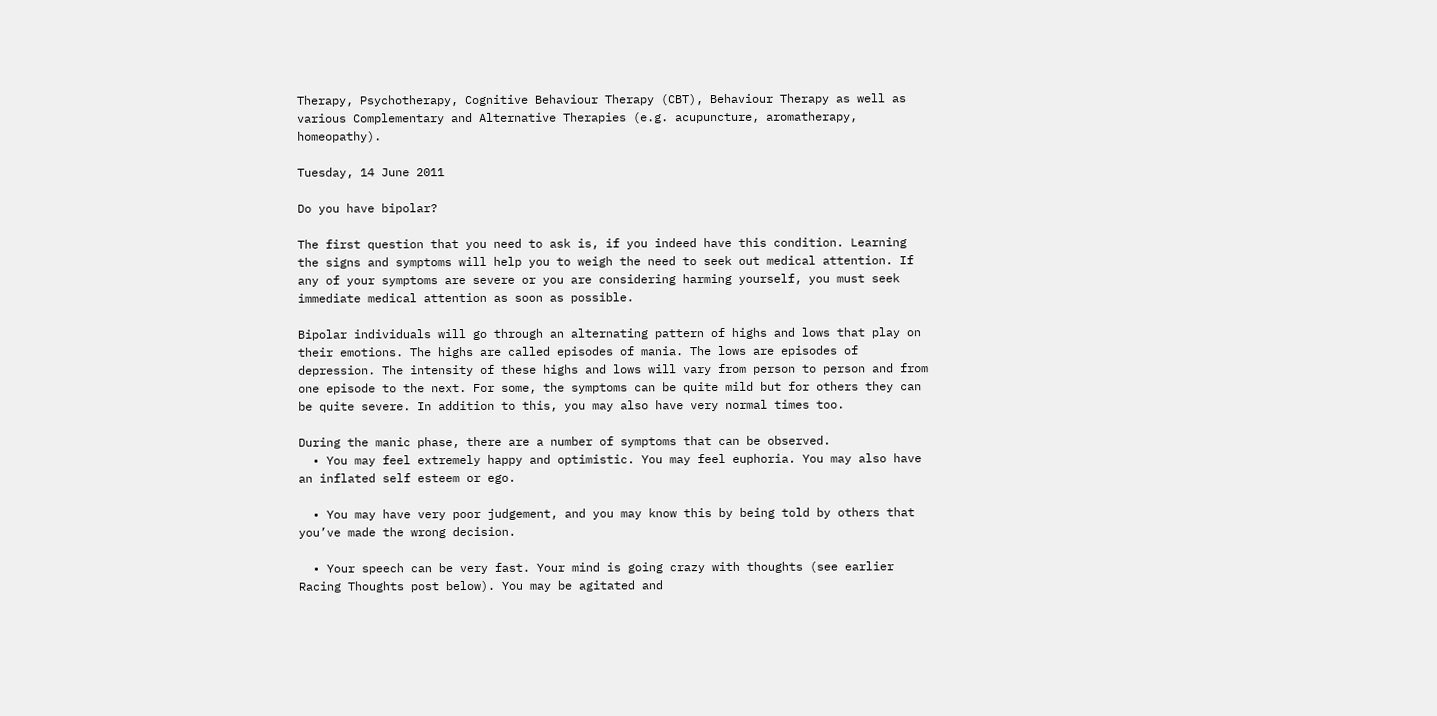Therapy, Psychotherapy, Cognitive Behaviour Therapy (CBT), Behaviour Therapy as well as various Complementary and Alternative Therapies (e.g. acupuncture, aromatherapy, homeopathy).

Tuesday, 14 June 2011

Do you have bipolar?

The first question that you need to ask is, if you indeed have this condition. Learning the signs and symptoms will help you to weigh the need to seek out medical attention. If any of your symptoms are severe or you are considering harming yourself, you must seek immediate medical attention as soon as possible.

Bipolar individuals will go through an alternating pattern of highs and lows that play on their emotions. The highs are called episodes of mania. The lows are episodes of depression. The intensity of these highs and lows will vary from person to person and from one episode to the next. For some, the symptoms can be quite mild but for others they can be quite severe. In addition to this, you may also have very normal times too.

During the manic phase, there are a number of symptoms that can be observed.
  • You may feel extremely happy and optimistic. You may feel euphoria. You may also have an inflated self esteem or ego.

  • You may have very poor judgement, and you may know this by being told by others that you’ve made the wrong decision.

  • Your speech can be very fast. Your mind is going crazy with thoughts (see earlier Racing Thoughts post below). You may be agitated and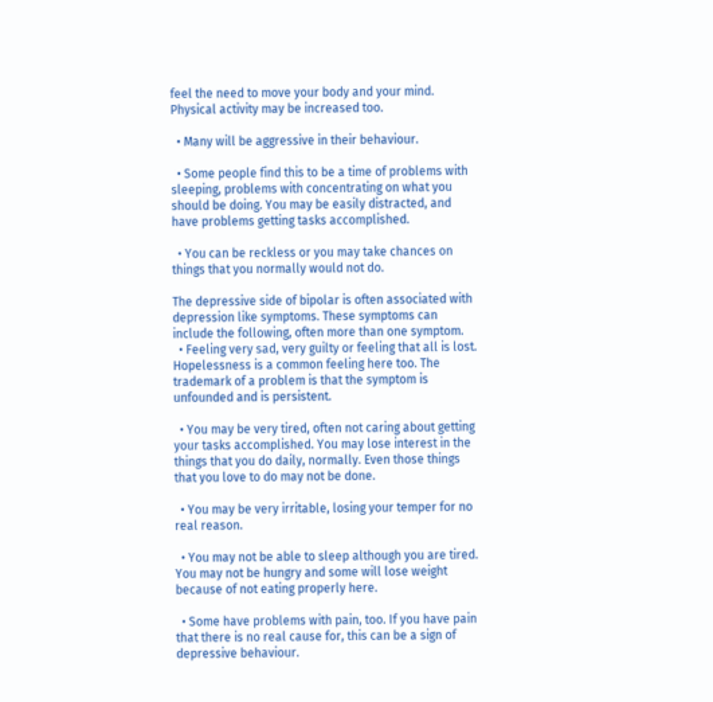feel the need to move your body and your mind. Physical activity may be increased too.

  • Many will be aggressive in their behaviour.

  • Some people find this to be a time of problems with sleeping, problems with concentrating on what you should be doing. You may be easily distracted, and have problems getting tasks accomplished.

  • You can be reckless or you may take chances on things that you normally would not do.

The depressive side of bipolar is often associated with depression like symptoms. These symptoms can include the following, often more than one symptom.
  • Feeling very sad, very guilty or feeling that all is lost. Hopelessness is a common feeling here too. The trademark of a problem is that the symptom is unfounded and is persistent.

  • You may be very tired, often not caring about getting your tasks accomplished. You may lose interest in the things that you do daily, normally. Even those things that you love to do may not be done.

  • You may be very irritable, losing your temper for no real reason.

  • You may not be able to sleep although you are tired. You may not be hungry and some will lose weight because of not eating properly here.

  • Some have problems with pain, too. If you have pain that there is no real cause for, this can be a sign of depressive behaviour.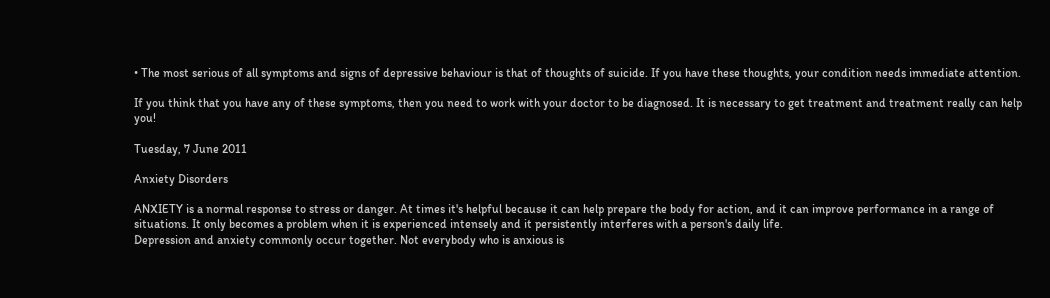• The most serious of all symptoms and signs of depressive behaviour is that of thoughts of suicide. If you have these thoughts, your condition needs immediate attention.

If you think that you have any of these symptoms, then you need to work with your doctor to be diagnosed. It is necessary to get treatment and treatment really can help you!

Tuesday, 7 June 2011

Anxiety Disorders

ANXIETY is a normal response to stress or danger. At times it's helpful because it can help prepare the body for action, and it can improve performance in a range of situations. It only becomes a problem when it is experienced intensely and it persistently interferes with a person's daily life.
Depression and anxiety commonly occur together. Not everybody who is anxious is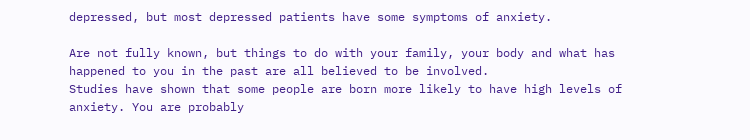depressed, but most depressed patients have some symptoms of anxiety.

Are not fully known, but things to do with your family, your body and what has happened to you in the past are all believed to be involved.
Studies have shown that some people are born more likely to have high levels of anxiety. You are probably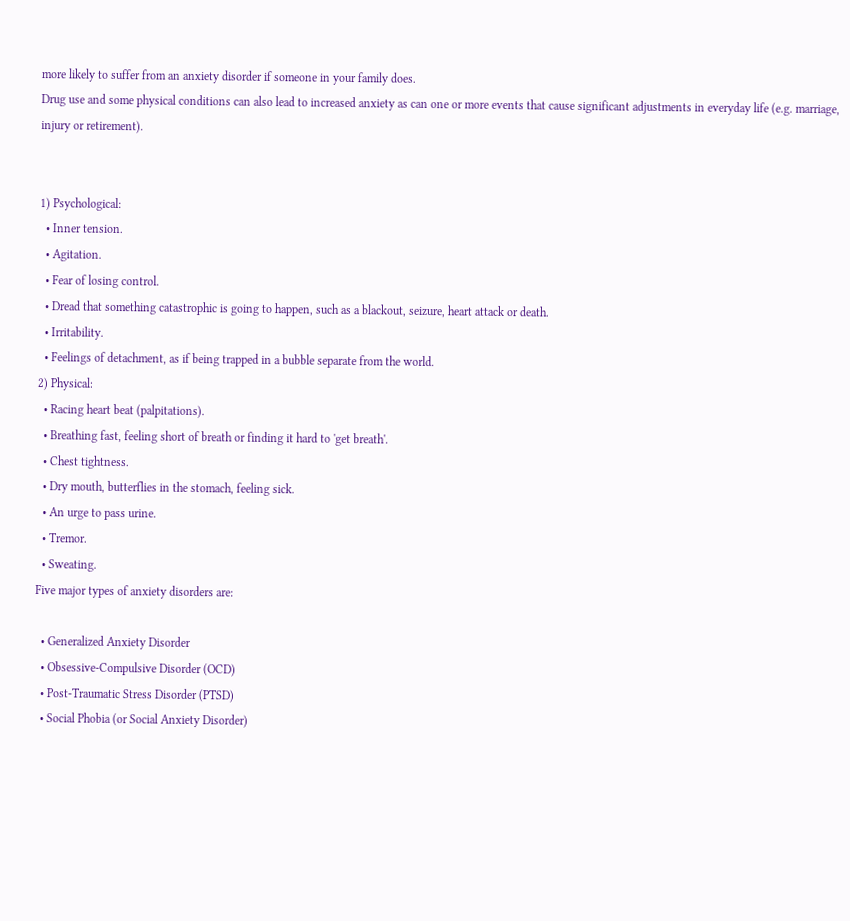more likely to suffer from an anxiety disorder if someone in your family does.
Drug use and some physical conditions can also lead to increased anxiety as can one or more events that cause significant adjustments in everyday life (e.g. marriage, injury or retirement).


1) Psychological:
  • Inner tension.
  • Agitation.
  • Fear of losing control.
  • Dread that something catastrophic is going to happen, such as a blackout, seizure, heart attack or death.
  • Irritability.
  • Feelings of detachment, as if being trapped in a bubble separate from the world.
2) Physical:
  • Racing heart beat (palpitations).
  • Breathing fast, feeling short of breath or finding it hard to 'get breath'.
  • Chest tightness.
  • Dry mouth, butterflies in the stomach, feeling sick.
  • An urge to pass urine.
  • Tremor.
  • Sweating.
Five major types of anxiety disorders are:

  • Generalized Anxiety Disorder
  • Obsessive-Compulsive Disorder (OCD)
  • Post-Traumatic Stress Disorder (PTSD)
  • Social Phobia (or Social Anxiety Disorder)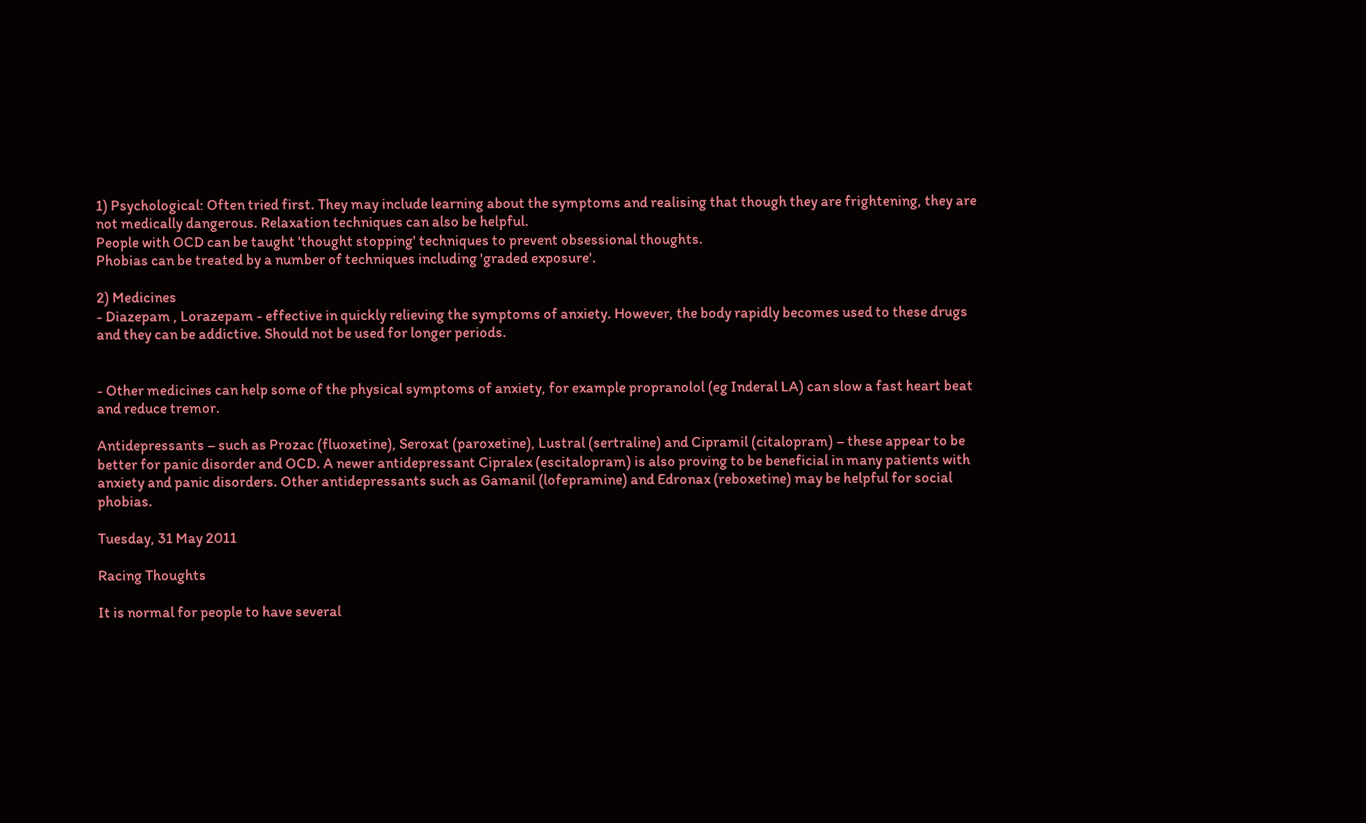1) Psychological: Often tried first. They may include learning about the symptoms and realising that though they are frightening, they are not medically dangerous. Relaxation techniques can also be helpful.
People with OCD can be taught 'thought stopping' techniques to prevent obsessional thoughts.
Phobias can be treated by a number of techniques including 'graded exposure'.

2) Medicines
- Diazepam , Lorazepam - effective in quickly relieving the symptoms of anxiety. However, the body rapidly becomes used to these drugs and they can be addictive. Should not be used for longer periods.


- Other medicines can help some of the physical symptoms of anxiety, for example propranolol (eg Inderal LA) can slow a fast heart beat and reduce tremor.

Antidepressants – such as Prozac (fluoxetine), Seroxat (paroxetine), Lustral (sertraline) and Cipramil (citalopram) – these appear to be better for panic disorder and OCD. A newer antidepressant Cipralex (escitalopram) is also proving to be beneficial in many patients with anxiety and panic disorders. Other antidepressants such as Gamanil (lofepramine) and Edronax (reboxetine) may be helpful for social phobias.

Tuesday, 31 May 2011

Racing Thoughts

It is normal for people to have several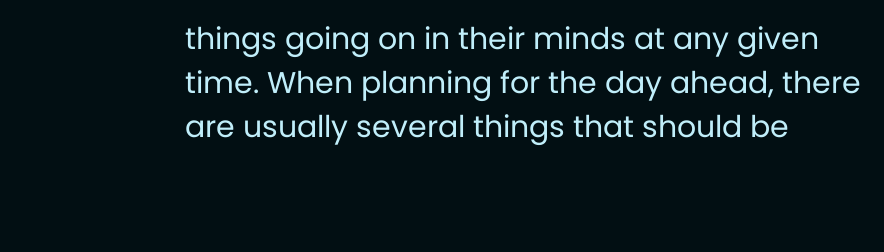things going on in their minds at any given time. When planning for the day ahead, there are usually several things that should be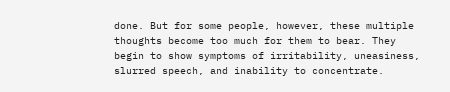done. But for some people, however, these multiple thoughts become too much for them to bear. They begin to show symptoms of irritability, uneasiness, slurred speech, and inability to concentrate.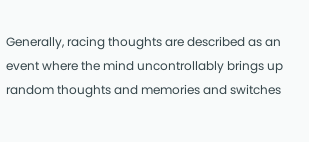Generally, racing thoughts are described as an event where the mind uncontrollably brings up random thoughts and memories and switches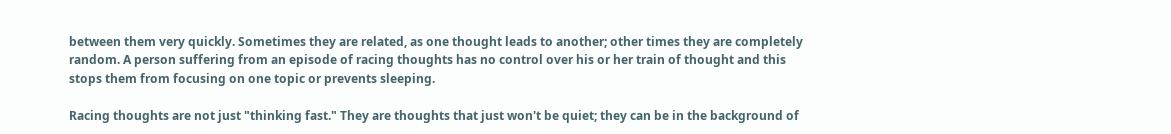between them very quickly. Sometimes they are related, as one thought leads to another; other times they are completely random. A person suffering from an episode of racing thoughts has no control over his or her train of thought and this stops them from focusing on one topic or prevents sleeping.

Racing thoughts are not just "thinking fast." They are thoughts that just won't be quiet; they can be in the background of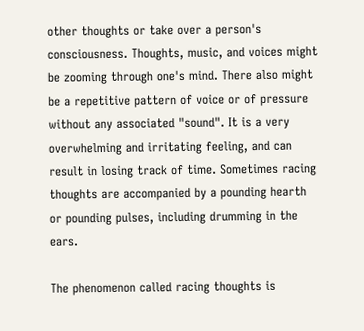other thoughts or take over a person's consciousness. Thoughts, music, and voices might be zooming through one's mind. There also might be a repetitive pattern of voice or of pressure without any associated "sound". It is a very overwhelming and irritating feeling, and can result in losing track of time. Sometimes racing thoughts are accompanied by a pounding hearth or pounding pulses, including drumming in the ears.

The phenomenon called racing thoughts is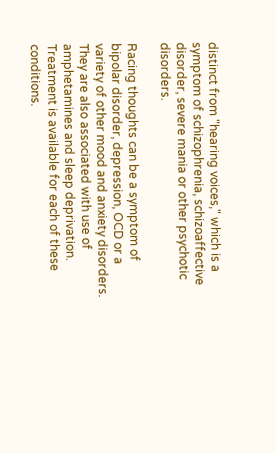distinct from "hearing voices," which is a symptom of schizophrenia, schizoaffective disorder, severe mania or other psychotic disorders.

Racing thoughts can be a symptom of bipolar disorder, depression, OCD or a variety of other mood and anxiety disorders. They are also associated with use of amphetamines and sleep deprivation. Treatment is available for each of these conditions.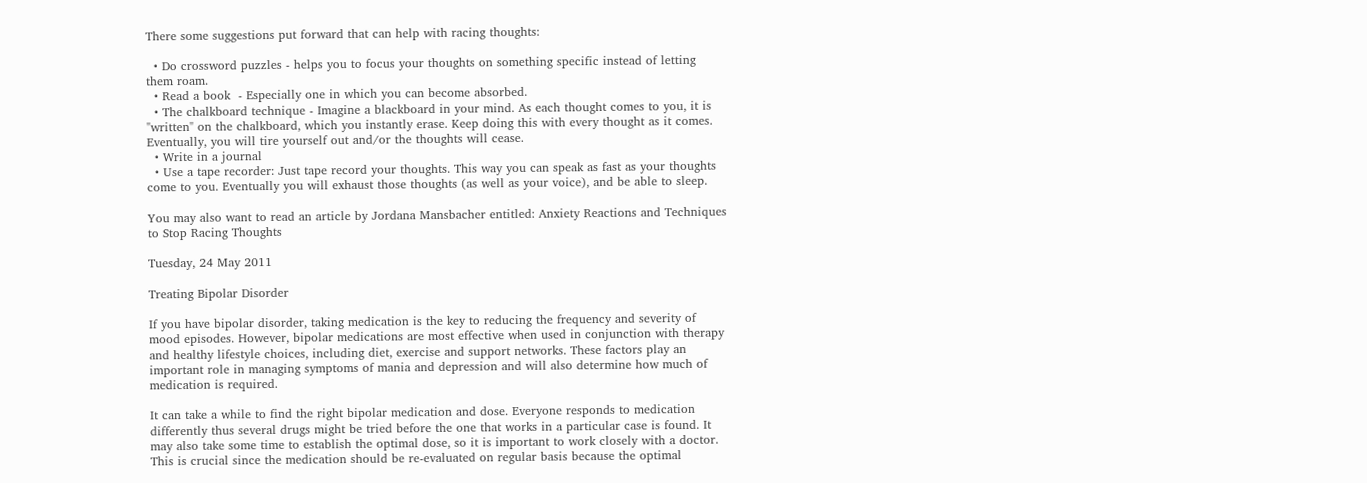There some suggestions put forward that can help with racing thoughts:

  • Do crossword puzzles - helps you to focus your thoughts on something specific instead of letting them roam.
  • Read a book  - Especially one in which you can become absorbed.
  • The chalkboard technique - Imagine a blackboard in your mind. As each thought comes to you, it is "written" on the chalkboard, which you instantly erase. Keep doing this with every thought as it comes. Eventually, you will tire yourself out and/or the thoughts will cease.
  • Write in a journal
  • Use a tape recorder: Just tape record your thoughts. This way you can speak as fast as your thoughts come to you. Eventually you will exhaust those thoughts (as well as your voice), and be able to sleep.

You may also want to read an article by Jordana Mansbacher entitled: Anxiety Reactions and Techniques to Stop Racing Thoughts

Tuesday, 24 May 2011

Treating Bipolar Disorder

If you have bipolar disorder, taking medication is the key to reducing the frequency and severity of mood episodes. However, bipolar medications are most effective when used in conjunction with therapy and healthy lifestyle choices, including diet, exercise and support networks. These factors play an important role in managing symptoms of mania and depression and will also determine how much of medication is required.

It can take a while to find the right bipolar medication and dose. Everyone responds to medication differently thus several drugs might be tried before the one that works in a particular case is found. It may also take some time to establish the optimal dose, so it is important to work closely with a doctor. This is crucial since the medication should be re-evaluated on regular basis because the optimal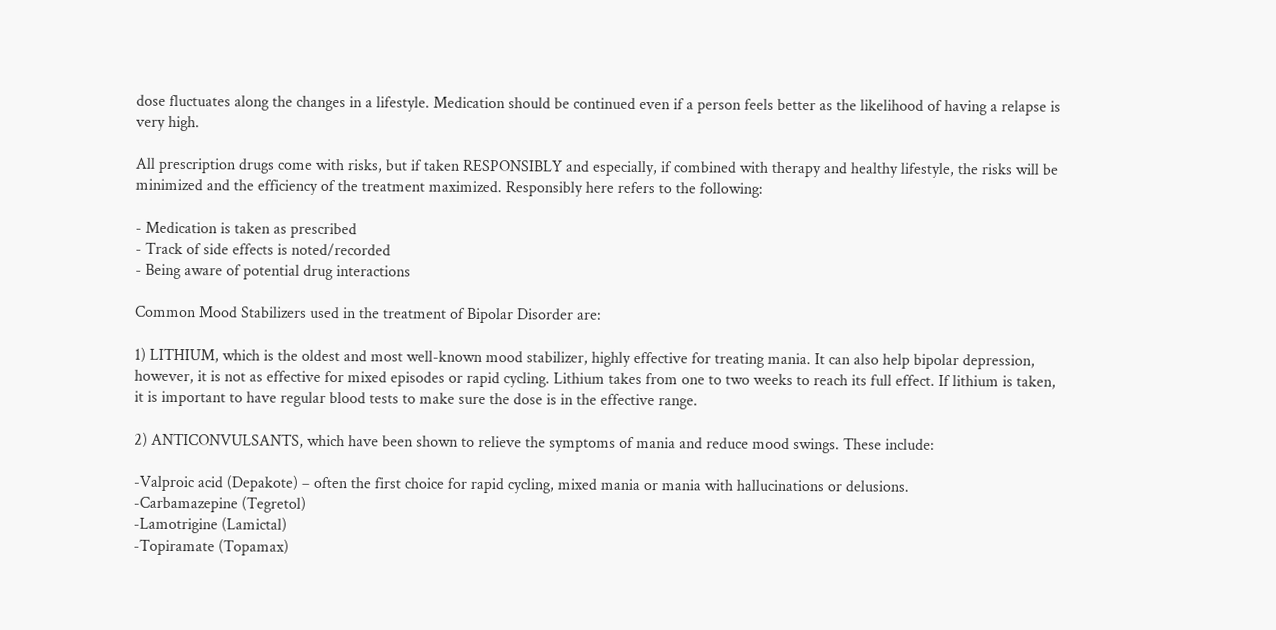dose fluctuates along the changes in a lifestyle. Medication should be continued even if a person feels better as the likelihood of having a relapse is very high.

All prescription drugs come with risks, but if taken RESPONSIBLY and especially, if combined with therapy and healthy lifestyle, the risks will be minimized and the efficiency of the treatment maximized. Responsibly here refers to the following:

- Medication is taken as prescribed
- Track of side effects is noted/recorded
- Being aware of potential drug interactions

Common Mood Stabilizers used in the treatment of Bipolar Disorder are:

1) LITHIUM, which is the oldest and most well-known mood stabilizer, highly effective for treating mania. It can also help bipolar depression, however, it is not as effective for mixed episodes or rapid cycling. Lithium takes from one to two weeks to reach its full effect. If lithium is taken, it is important to have regular blood tests to make sure the dose is in the effective range.

2) ANTICONVULSANTS, which have been shown to relieve the symptoms of mania and reduce mood swings. These include:

-Valproic acid (Depakote) – often the first choice for rapid cycling, mixed mania or mania with hallucinations or delusions.
-Carbamazepine (Tegretol)
-Lamotrigine (Lamictal)
-Topiramate (Topamax)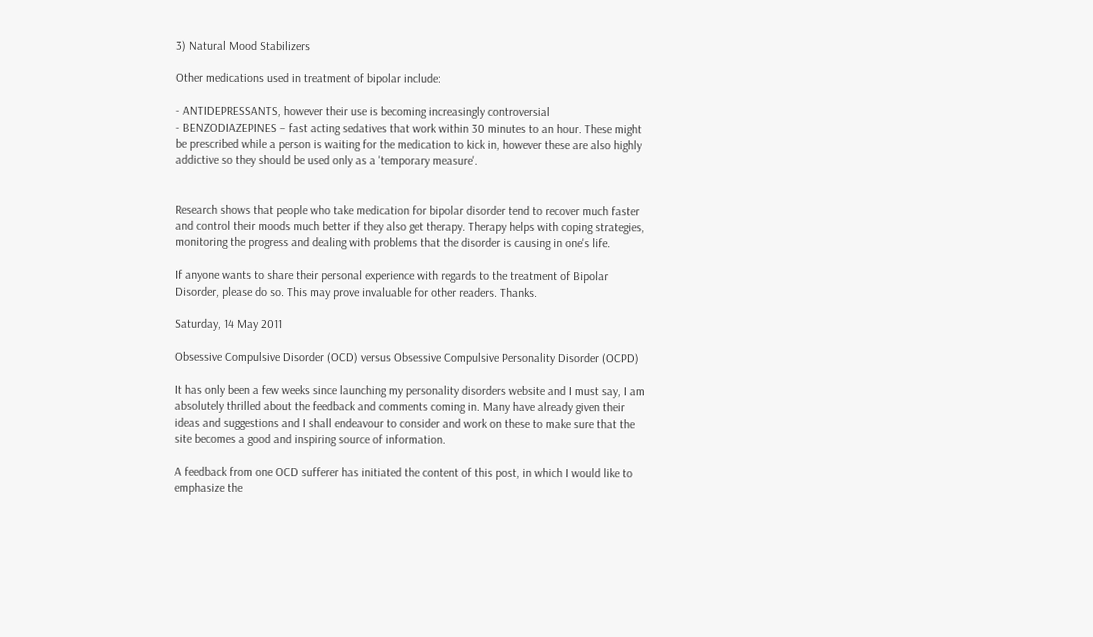3) Natural Mood Stabilizers

Other medications used in treatment of bipolar include:

- ANTIDEPRESSANTS, however their use is becoming increasingly controversial
- BENZODIAZEPINES – fast acting sedatives that work within 30 minutes to an hour. These might be prescribed while a person is waiting for the medication to kick in, however these are also highly addictive so they should be used only as a 'temporary measure'.


Research shows that people who take medication for bipolar disorder tend to recover much faster and control their moods much better if they also get therapy. Therapy helps with coping strategies, monitoring the progress and dealing with problems that the disorder is causing in one's life.

If anyone wants to share their personal experience with regards to the treatment of Bipolar Disorder, please do so. This may prove invaluable for other readers. Thanks.

Saturday, 14 May 2011

Obsessive Compulsive Disorder (OCD) versus Obsessive Compulsive Personality Disorder (OCPD)

It has only been a few weeks since launching my personality disorders website and I must say, I am absolutely thrilled about the feedback and comments coming in. Many have already given their ideas and suggestions and I shall endeavour to consider and work on these to make sure that the site becomes a good and inspiring source of information.

A feedback from one OCD sufferer has initiated the content of this post, in which I would like to emphasize the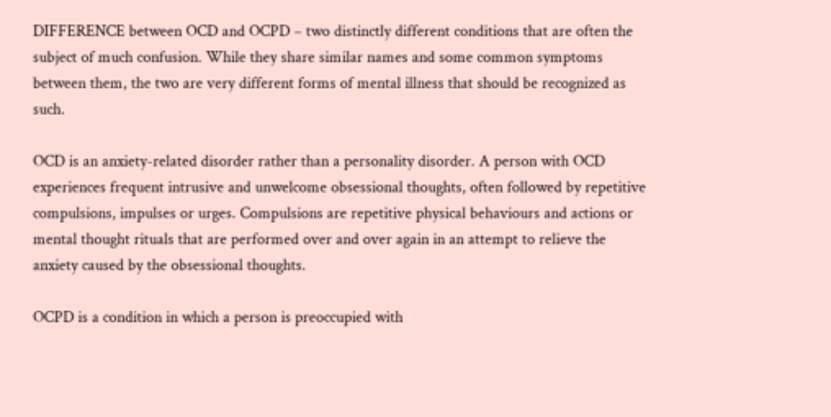DIFFERENCE between OCD and OCPD – two distinctly different conditions that are often the subject of much confusion. While they share similar names and some common symptoms between them, the two are very different forms of mental illness that should be recognized as such.

OCD is an anxiety-related disorder rather than a personality disorder. A person with OCD experiences frequent intrusive and unwelcome obsessional thoughts, often followed by repetitive compulsions, impulses or urges. Compulsions are repetitive physical behaviours and actions or mental thought rituals that are performed over and over again in an attempt to relieve the anxiety caused by the obsessional thoughts.

OCPD is a condition in which a person is preoccupied with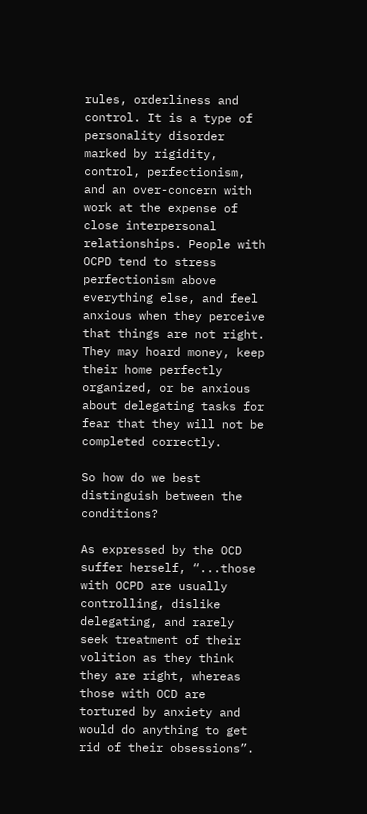rules, orderliness and control. It is a type of personality disorder marked by rigidity, control, perfectionism, and an over-concern with work at the expense of close interpersonal relationships. People with OCPD tend to stress perfectionism above everything else, and feel anxious when they perceive that things are not right. They may hoard money, keep their home perfectly organized, or be anxious about delegating tasks for fear that they will not be completed correctly.

So how do we best distinguish between the conditions?

As expressed by the OCD suffer herself, “...those with OCPD are usually controlling, dislike delegating, and rarely seek treatment of their volition as they think they are right, whereas those with OCD are tortured by anxiety and would do anything to get rid of their obsessions”.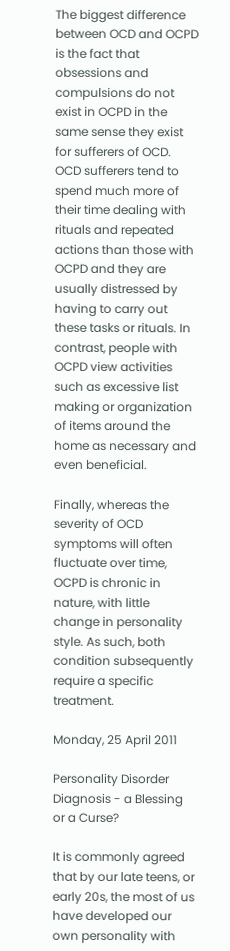The biggest difference between OCD and OCPD is the fact that obsessions and compulsions do not exist in OCPD in the same sense they exist for sufferers of OCD. OCD sufferers tend to spend much more of their time dealing with rituals and repeated actions than those with OCPD and they are usually distressed by having to carry out these tasks or rituals. In contrast, people with OCPD view activities such as excessive list making or organization of items around the home as necessary and even beneficial.

Finally, whereas the severity of OCD symptoms will often fluctuate over time, OCPD is chronic in nature, with little change in personality style. As such, both condition subsequently require a specific treatment.

Monday, 25 April 2011

Personality Disorder Diagnosis - a Blessing or a Curse?

It is commonly agreed that by our late teens, or early 20s, the most of us have developed our own personality with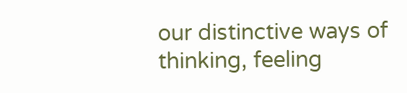our distinctive ways of thinking, feeling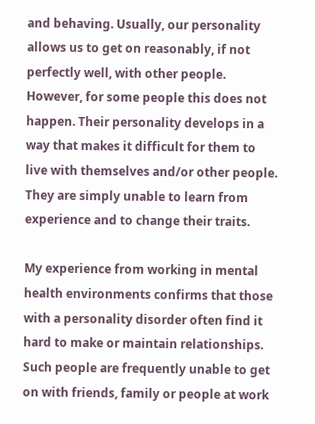and behaving. Usually, our personality allows us to get on reasonably, if not perfectly well, with other people. However, for some people this does not happen. Their personality develops in a way that makes it difficult for them to live with themselves and/or other people. They are simply unable to learn from experience and to change their traits.

My experience from working in mental health environments confirms that those with a personality disorder often find it hard to make or maintain relationships. Such people are frequently unable to get on with friends, family or people at work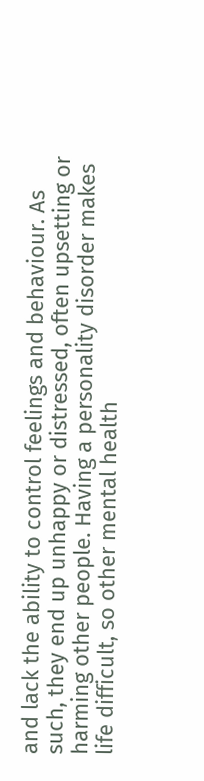and lack the ability to control feelings and behaviour. As such, they end up unhappy or distressed, often upsetting or harming other people. Having a personality disorder makes life difficult, so other mental health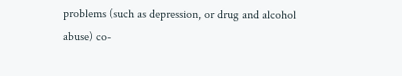problems (such as depression, or drug and alcohol abuse) co-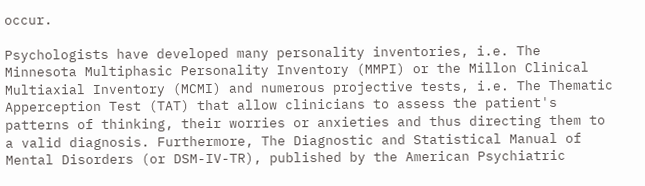occur.

Psychologists have developed many personality inventories, i.e. The Minnesota Multiphasic Personality Inventory (MMPI) or the Millon Clinical Multiaxial Inventory (MCMI) and numerous projective tests, i.e. The Thematic Apperception Test (TAT) that allow clinicians to assess the patient's patterns of thinking, their worries or anxieties and thus directing them to a valid diagnosis. Furthermore, The Diagnostic and Statistical Manual of Mental Disorders (or DSM-IV-TR), published by the American Psychiatric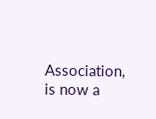Association, is now a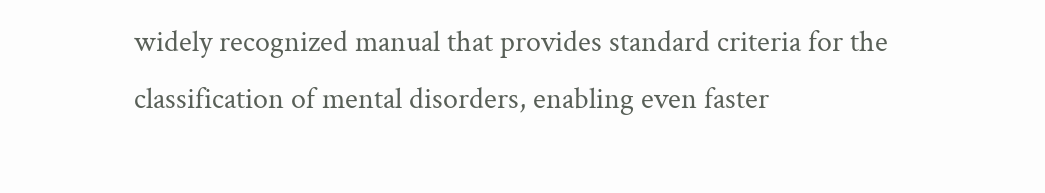widely recognized manual that provides standard criteria for the classification of mental disorders, enabling even faster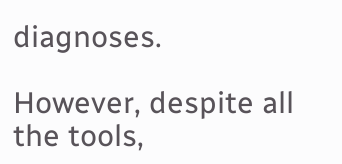diagnoses.

However, despite all the tools,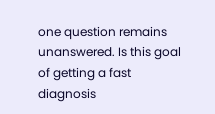one question remains unanswered. Is this goal of getting a fast diagnosis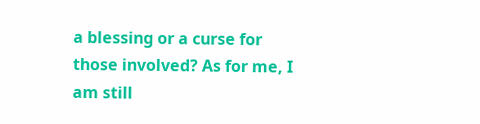a blessing or a curse for those involved? As for me, I am still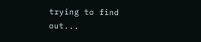trying to find out...